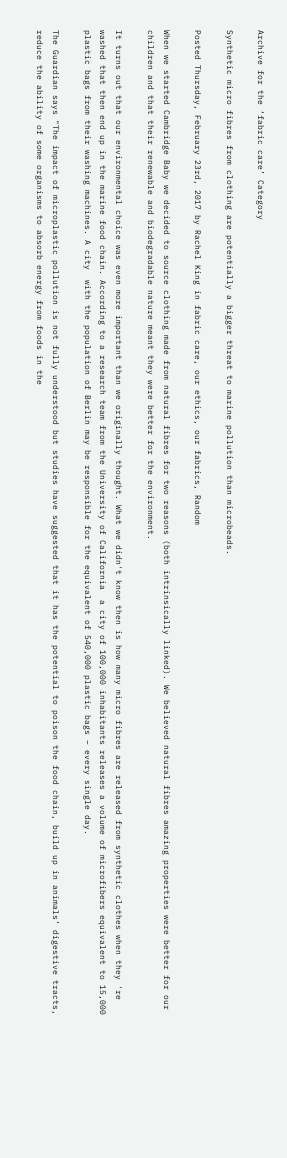Archive for the ‘fabric care’ Category

Synthetic micro fibres from clothing are potentially a bigger threat to marine pollution than microbeads.

Posted Thursday, February 23rd, 2017 by Rachel King in fabric care, our ethics, our fabrics, Random

When we started Cambridge Baby we decided to source clothing made from natural fibres for two reasons (both intrinsically linked). We believed natural fibres amazing properties were better for our children and that their renewable and biodegradable nature meant they were better for the environment.

It turns out that our environmental choice was even more important than we originally thought. What we didn't know then is how many micro fibres are released from synthetic clothes when they 're washed that then end up in the marine food chain. According to a research team from the University of California  a city of 100,000 inhabitants releases a volume of microfibers equivalent to 15,000 plastic bags from their washing machines. A city  with the population of Berlin may be responsible for the equivalent of 540,000 plastic bags – every single day.

The Guardian says "The impact of microplastic pollution is not fully understood but studies have suggested that it has the potential to poison the food chain, build up in animals’ digestive tracts, reduce the ability of some organisms to absorb energy from foods in the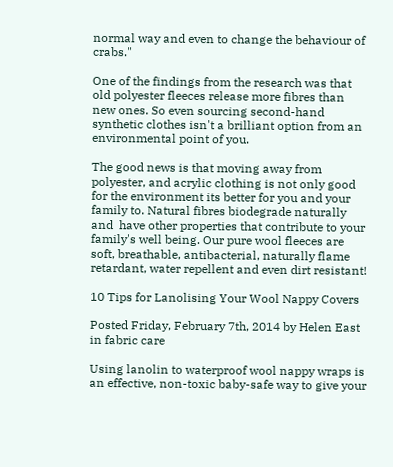normal way and even to change the behaviour of crabs."

One of the findings from the research was that old polyester fleeces release more fibres than new ones. So even sourcing second-hand synthetic clothes isn't a brilliant option from an environmental point of you.

The good news is that moving away from polyester, and acrylic clothing is not only good for the environment its better for you and your family to. Natural fibres biodegrade naturally and  have other properties that contribute to your family's well being. Our pure wool fleeces are soft, breathable, antibacterial, naturally flame retardant, water repellent and even dirt resistant!

10 Tips for Lanolising Your Wool Nappy Covers

Posted Friday, February 7th, 2014 by Helen East in fabric care

Using lanolin to waterproof wool nappy wraps is an effective, non-toxic baby-safe way to give your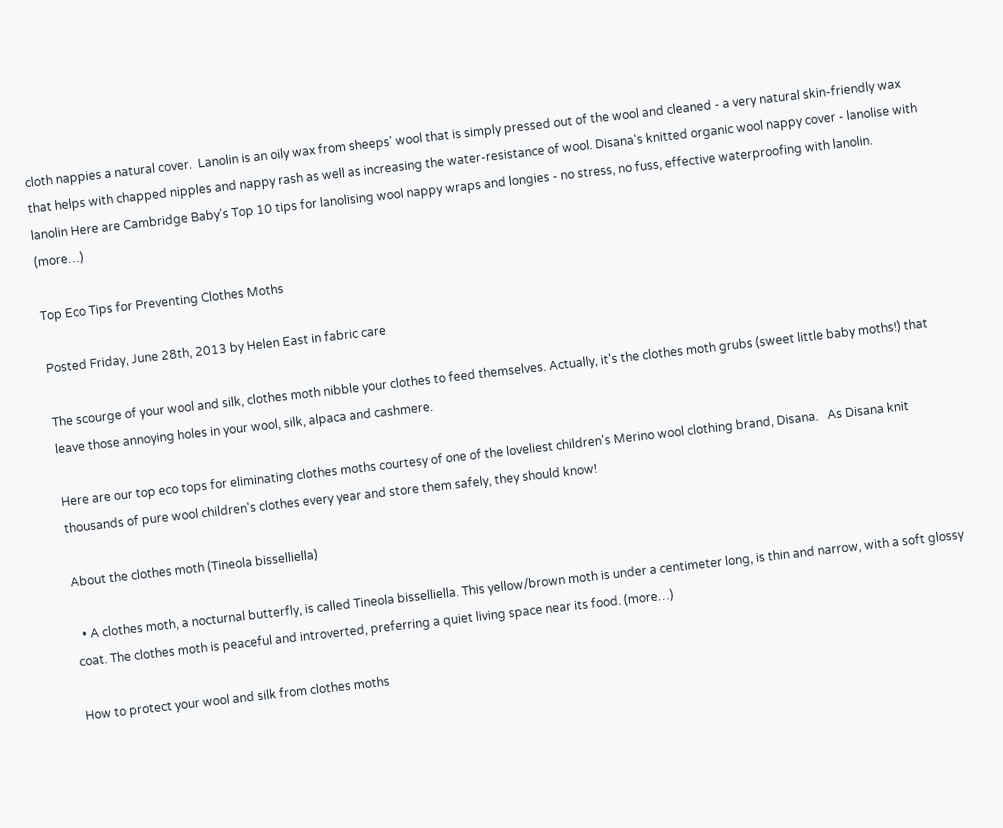cloth nappies a natural cover.  Lanolin is an oily wax from sheeps' wool that is simply pressed out of the wool and cleaned - a very natural skin-friendly wax that helps with chapped nipples and nappy rash as well as increasing the water-resistance of wool. Disana's knitted organic wool nappy cover - lanolise with lanolin Here are Cambridge Baby's Top 10 tips for lanolising wool nappy wraps and longies - no stress, no fuss, effective waterproofing with lanolin. (more…)

Top Eco Tips for Preventing Clothes Moths

Posted Friday, June 28th, 2013 by Helen East in fabric care

The scourge of your wool and silk, clothes moth nibble your clothes to feed themselves. Actually, it's the clothes moth grubs (sweet little baby moths!) that leave those annoying holes in your wool, silk, alpaca and cashmere.

Here are our top eco tops for eliminating clothes moths courtesy of one of the loveliest children's Merino wool clothing brand, Disana.   As Disana knit thousands of pure wool children's clothes every year and store them safely, they should know!

About the clothes moth (Tineola bisselliella)

  • A clothes moth, a nocturnal butterfly, is called Tineola bisselliella. This yellow/brown moth is under a centimeter long, is thin and narrow, with a soft glossy coat. The clothes moth is peaceful and introverted, preferring a quiet living space near its food. (more…)

How to protect your wool and silk from clothes moths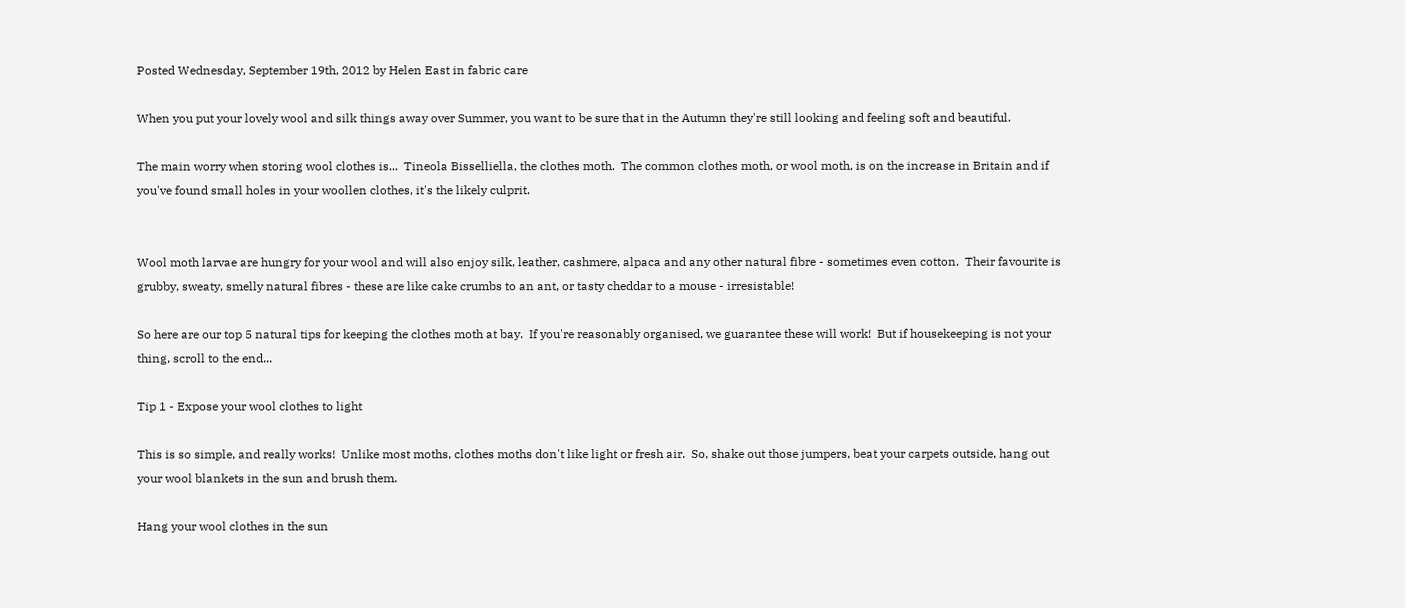Posted Wednesday, September 19th, 2012 by Helen East in fabric care

When you put your lovely wool and silk things away over Summer, you want to be sure that in the Autumn they're still looking and feeling soft and beautiful.

The main worry when storing wool clothes is...  Tineola Bisselliella, the clothes moth.  The common clothes moth, or wool moth, is on the increase in Britain and if you've found small holes in your woollen clothes, it's the likely culprit.


Wool moth larvae are hungry for your wool and will also enjoy silk, leather, cashmere, alpaca and any other natural fibre - sometimes even cotton.  Their favourite is grubby, sweaty, smelly natural fibres - these are like cake crumbs to an ant, or tasty cheddar to a mouse - irresistable!

So here are our top 5 natural tips for keeping the clothes moth at bay.  If you're reasonably organised, we guarantee these will work!  But if housekeeping is not your thing, scroll to the end...

Tip 1 - Expose your wool clothes to light

This is so simple, and really works!  Unlike most moths, clothes moths don't like light or fresh air.  So, shake out those jumpers, beat your carpets outside, hang out your wool blankets in the sun and brush them.

Hang your wool clothes in the sun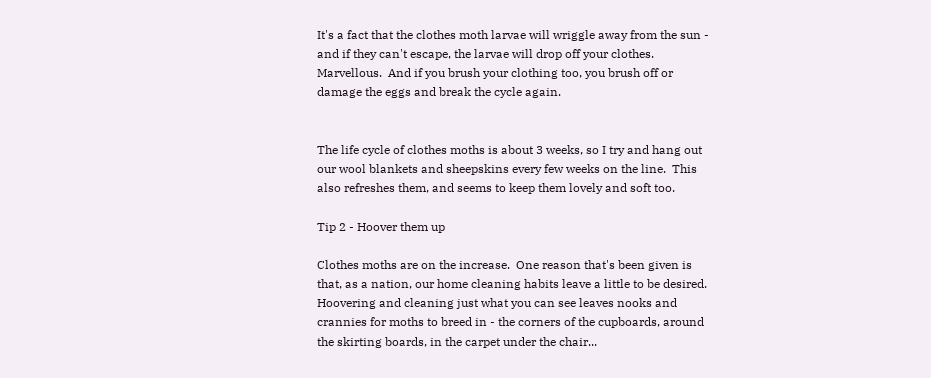It's a fact that the clothes moth larvae will wriggle away from the sun - and if they can't escape, the larvae will drop off your clothes.  Marvellous.  And if you brush your clothing too, you brush off or damage the eggs and break the cycle again.


The life cycle of clothes moths is about 3 weeks, so I try and hang out our wool blankets and sheepskins every few weeks on the line.  This also refreshes them, and seems to keep them lovely and soft too.

Tip 2 - Hoover them up

Clothes moths are on the increase.  One reason that's been given is that, as a nation, our home cleaning habits leave a little to be desired.  Hoovering and cleaning just what you can see leaves nooks and crannies for moths to breed in - the corners of the cupboards, around the skirting boards, in the carpet under the chair...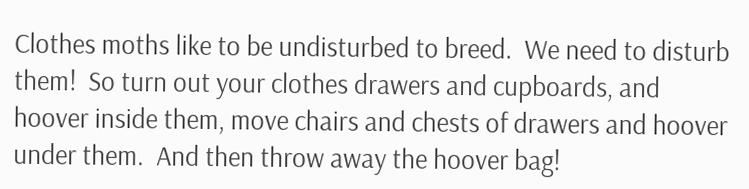Clothes moths like to be undisturbed to breed.  We need to disturb them!  So turn out your clothes drawers and cupboards, and hoover inside them, move chairs and chests of drawers and hoover under them.  And then throw away the hoover bag!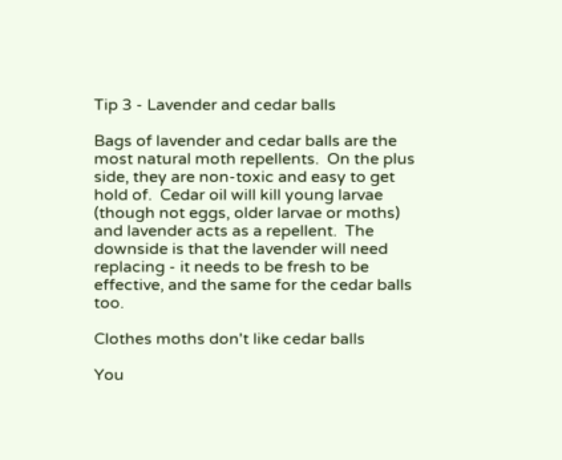Tip 3 - Lavender and cedar balls

Bags of lavender and cedar balls are the most natural moth repellents.  On the plus side, they are non-toxic and easy to get hold of.  Cedar oil will kill young larvae (though not eggs, older larvae or moths) and lavender acts as a repellent.  The downside is that the lavender will need replacing - it needs to be fresh to be effective, and the same for the cedar balls too.

Clothes moths don't like cedar balls

You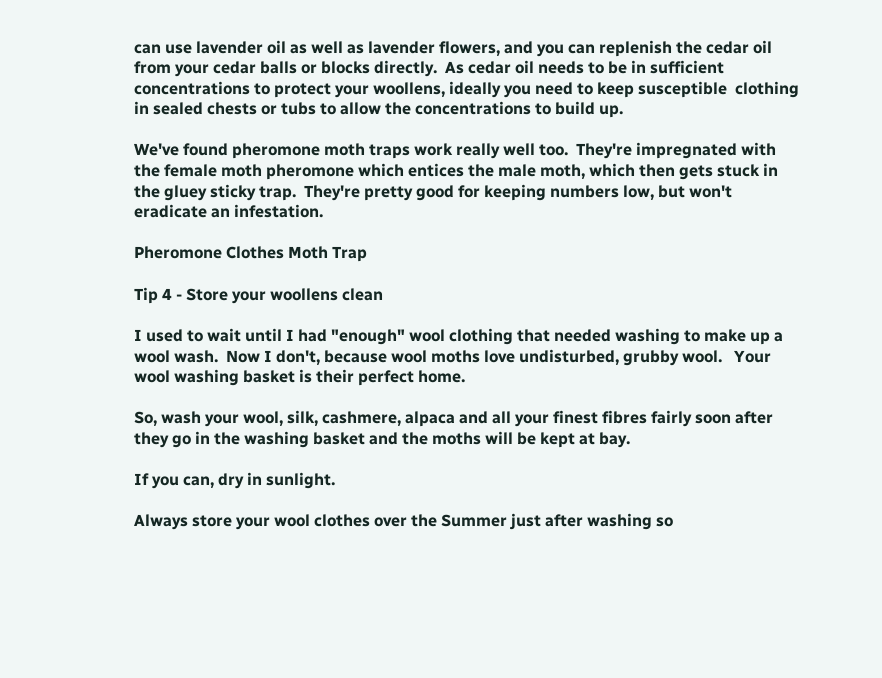can use lavender oil as well as lavender flowers, and you can replenish the cedar oil from your cedar balls or blocks directly.  As cedar oil needs to be in sufficient concentrations to protect your woollens, ideally you need to keep susceptible  clothing in sealed chests or tubs to allow the concentrations to build up.

We've found pheromone moth traps work really well too.  They're impregnated with the female moth pheromone which entices the male moth, which then gets stuck in the gluey sticky trap.  They're pretty good for keeping numbers low, but won't eradicate an infestation.

Pheromone Clothes Moth Trap

Tip 4 - Store your woollens clean

I used to wait until I had "enough" wool clothing that needed washing to make up a wool wash.  Now I don't, because wool moths love undisturbed, grubby wool.   Your wool washing basket is their perfect home.

So, wash your wool, silk, cashmere, alpaca and all your finest fibres fairly soon after they go in the washing basket and the moths will be kept at bay.

If you can, dry in sunlight.

Always store your wool clothes over the Summer just after washing so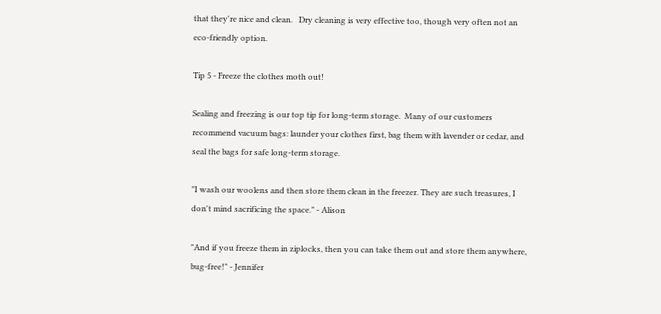that they're nice and clean.   Dry cleaning is very effective too, though very often not an eco-friendly option.

Tip 5 - Freeze the clothes moth out!

Sealing and freezing is our top tip for long-term storage.  Many of our customers recommend vacuum bags: launder your clothes first, bag them with lavender or cedar, and seal the bags for safe long-term storage.

"I wash our woolens and then store them clean in the freezer. They are such treasures, I don't mind sacrificing the space." - Alison

"And if you freeze them in ziplocks, then you can take them out and store them anywhere, bug-free!" - Jennifer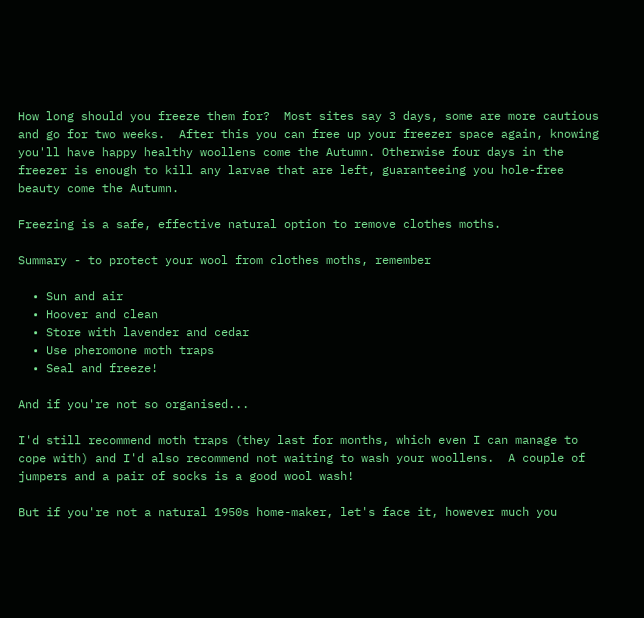How long should you freeze them for?  Most sites say 3 days, some are more cautious and go for two weeks.  After this you can free up your freezer space again, knowing you'll have happy healthy woollens come the Autumn. Otherwise four days in the freezer is enough to kill any larvae that are left, guaranteeing you hole-free beauty come the Autumn.

Freezing is a safe, effective natural option to remove clothes moths.

Summary - to protect your wool from clothes moths, remember

  • Sun and air
  • Hoover and clean
  • Store with lavender and cedar
  • Use pheromone moth traps
  • Seal and freeze!

And if you're not so organised...

I'd still recommend moth traps (they last for months, which even I can manage to cope with) and I'd also recommend not waiting to wash your woollens.  A couple of jumpers and a pair of socks is a good wool wash!

But if you're not a natural 1950s home-maker, let's face it, however much you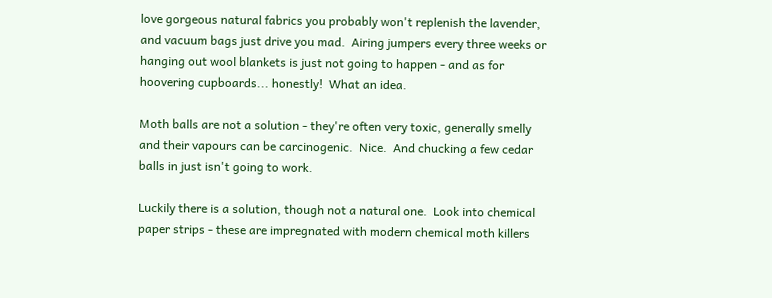love gorgeous natural fabrics you probably won't replenish the lavender, and vacuum bags just drive you mad.  Airing jumpers every three weeks or hanging out wool blankets is just not going to happen - and as for hoovering cupboards... honestly!  What an idea.

Moth balls are not a solution - they're often very toxic, generally smelly and their vapours can be carcinogenic.  Nice.  And chucking a few cedar balls in just isn't going to work.

Luckily there is a solution, though not a natural one.  Look into chemical paper strips - these are impregnated with modern chemical moth killers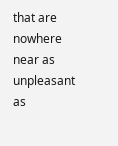that are nowhere near as unpleasant as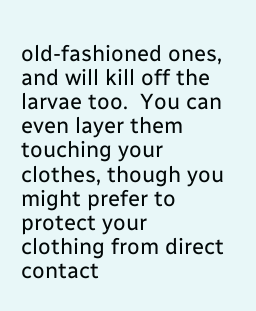old-fashioned ones, and will kill off the larvae too.  You can even layer them touching your clothes, though you might prefer to protect your clothing from direct contact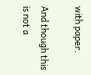with paper.

And though this is not a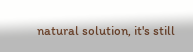natural solution, it's still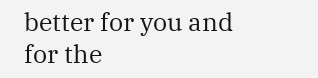better for you and for the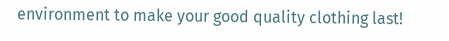environment to make your good quality clothing last!